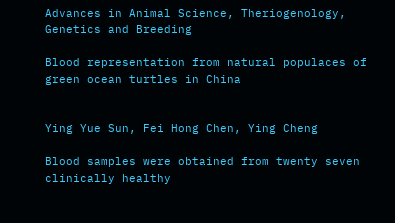Advances in Animal Science, Theriogenology, Genetics and Breeding

Blood representation from natural populaces of green ocean turtles in China


Ying Yue Sun, Fei Hong Chen, Ying Cheng

Blood samples were obtained from twenty seven clinically healthy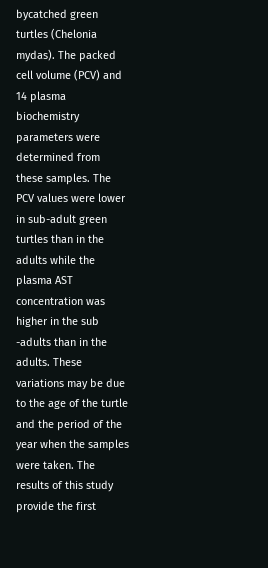bycatched green turtles (Chelonia mydas). The packed cell volume (PCV) and 14 plasma biochemistry parameters were determined from these samples. The PCV values were lower in sub-adult green turtles than in the adults while the plasma AST concentration was higher in the sub -adults than in the adults. These variations may be due to the age of the turtle and the period of the year when the samples were taken. The results of this study provide the first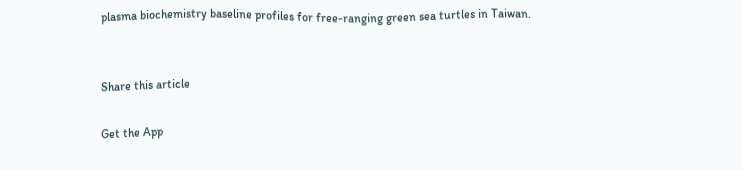plasma biochemistry baseline profiles for free-ranging green sea turtles in Taiwan.


Share this article

Get the App